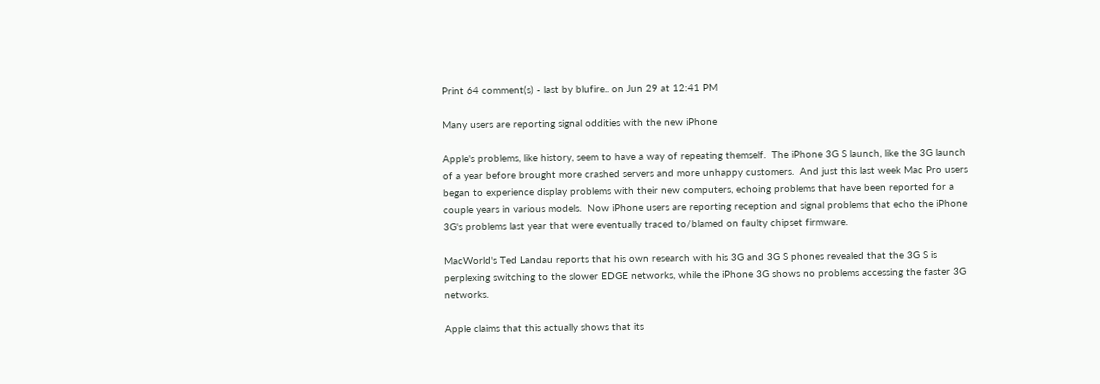Print 64 comment(s) - last by blufire.. on Jun 29 at 12:41 PM

Many users are reporting signal oddities with the new iPhone

Apple's problems, like history, seem to have a way of repeating themself.  The iPhone 3G S launch, like the 3G launch of a year before brought more crashed servers and more unhappy customers.  And just this last week Mac Pro users began to experience display problems with their new computers, echoing problems that have been reported for a couple years in various models.  Now iPhone users are reporting reception and signal problems that echo the iPhone 3G's problems last year that were eventually traced to/blamed on faulty chipset firmware.

MacWorld's Ted Landau reports that his own research with his 3G and 3G S phones revealed that the 3G S is perplexing switching to the slower EDGE networks, while the iPhone 3G shows no problems accessing the faster 3G networks.

Apple claims that this actually shows that its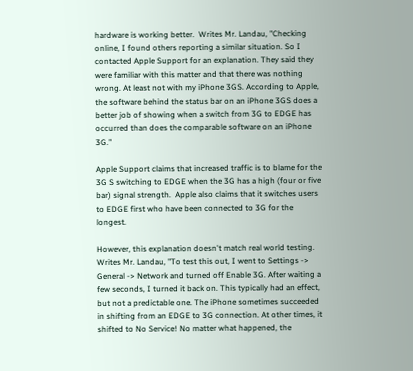hardware is working better.  Writes Mr. Landau, "Checking online, I found others reporting a similar situation. So I contacted Apple Support for an explanation. They said they were familiar with this matter and that there was nothing wrong. At least not with my iPhone 3GS. According to Apple, the software behind the status bar on an iPhone 3GS does a better job of showing when a switch from 3G to EDGE has occurred than does the comparable software on an iPhone 3G."

Apple Support claims that increased traffic is to blame for the 3G S switching to EDGE when the 3G has a high (four or five bar) signal strength.  Apple also claims that it switches users to EDGE first who have been connected to 3G for the longest.

However, this explanation doesn't match real world testing.  Writes Mr. Landau, "To test this out, I went to Settings -> General -> Network and turned off Enable 3G. After waiting a few seconds, I turned it back on. This typically had an effect, but not a predictable one. The iPhone sometimes succeeded in shifting from an EDGE to 3G connection. At other times, it shifted to No Service! No matter what happened, the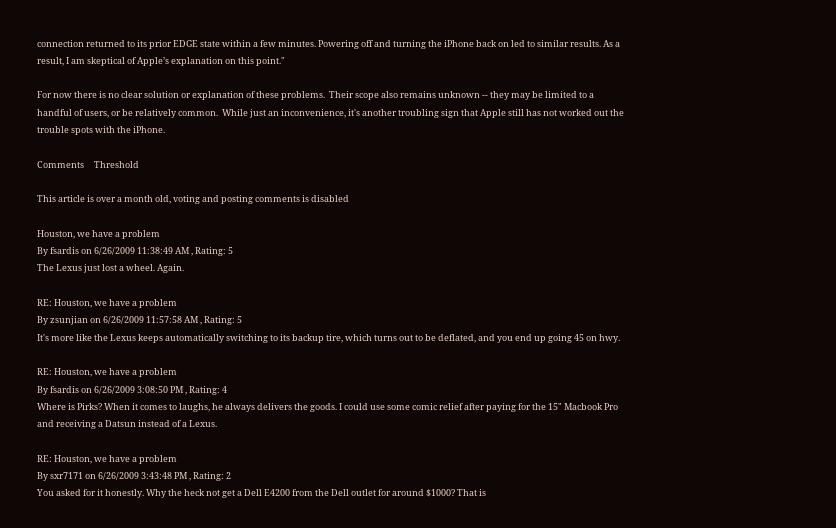connection returned to its prior EDGE state within a few minutes. Powering off and turning the iPhone back on led to similar results. As a result, I am skeptical of Apple’s explanation on this point."

For now there is no clear solution or explanation of these problems.  Their scope also remains unknown -- they may be limited to a handful of users, or be relatively common.  While just an inconvenience, it's another troubling sign that Apple still has not worked out the trouble spots with the iPhone.

Comments     Threshold

This article is over a month old, voting and posting comments is disabled

Houston, we have a problem
By fsardis on 6/26/2009 11:38:49 AM , Rating: 5
The Lexus just lost a wheel. Again.

RE: Houston, we have a problem
By zsunjian on 6/26/2009 11:57:58 AM , Rating: 5
It's more like the Lexus keeps automatically switching to its backup tire, which turns out to be deflated, and you end up going 45 on hwy.

RE: Houston, we have a problem
By fsardis on 6/26/2009 3:08:50 PM , Rating: 4
Where is Pirks? When it comes to laughs, he always delivers the goods. I could use some comic relief after paying for the 15" Macbook Pro and receiving a Datsun instead of a Lexus.

RE: Houston, we have a problem
By sxr7171 on 6/26/2009 3:43:48 PM , Rating: 2
You asked for it honestly. Why the heck not get a Dell E4200 from the Dell outlet for around $1000? That is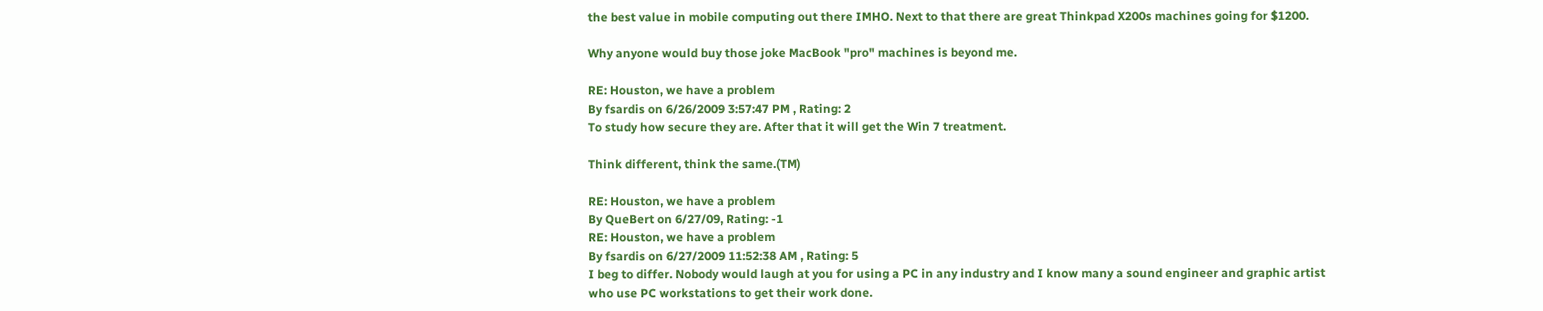the best value in mobile computing out there IMHO. Next to that there are great Thinkpad X200s machines going for $1200.

Why anyone would buy those joke MacBook "pro" machines is beyond me.

RE: Houston, we have a problem
By fsardis on 6/26/2009 3:57:47 PM , Rating: 2
To study how secure they are. After that it will get the Win 7 treatment.

Think different, think the same.(TM)

RE: Houston, we have a problem
By QueBert on 6/27/09, Rating: -1
RE: Houston, we have a problem
By fsardis on 6/27/2009 11:52:38 AM , Rating: 5
I beg to differ. Nobody would laugh at you for using a PC in any industry and I know many a sound engineer and graphic artist who use PC workstations to get their work done.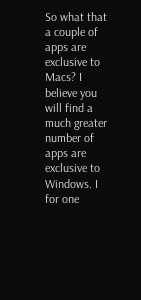So what that a couple of apps are exclusive to Macs? I believe you will find a much greater number of apps are exclusive to Windows. I for one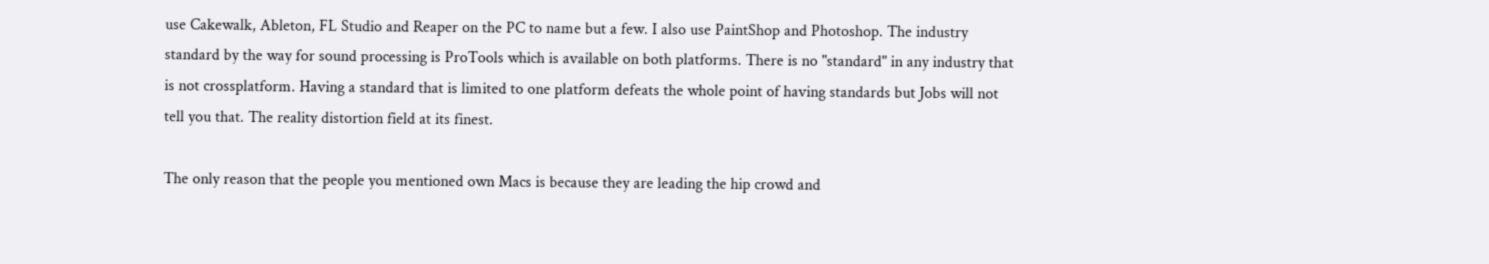use Cakewalk, Ableton, FL Studio and Reaper on the PC to name but a few. I also use PaintShop and Photoshop. The industry standard by the way for sound processing is ProTools which is available on both platforms. There is no "standard" in any industry that is not crossplatform. Having a standard that is limited to one platform defeats the whole point of having standards but Jobs will not tell you that. The reality distortion field at its finest.

The only reason that the people you mentioned own Macs is because they are leading the hip crowd and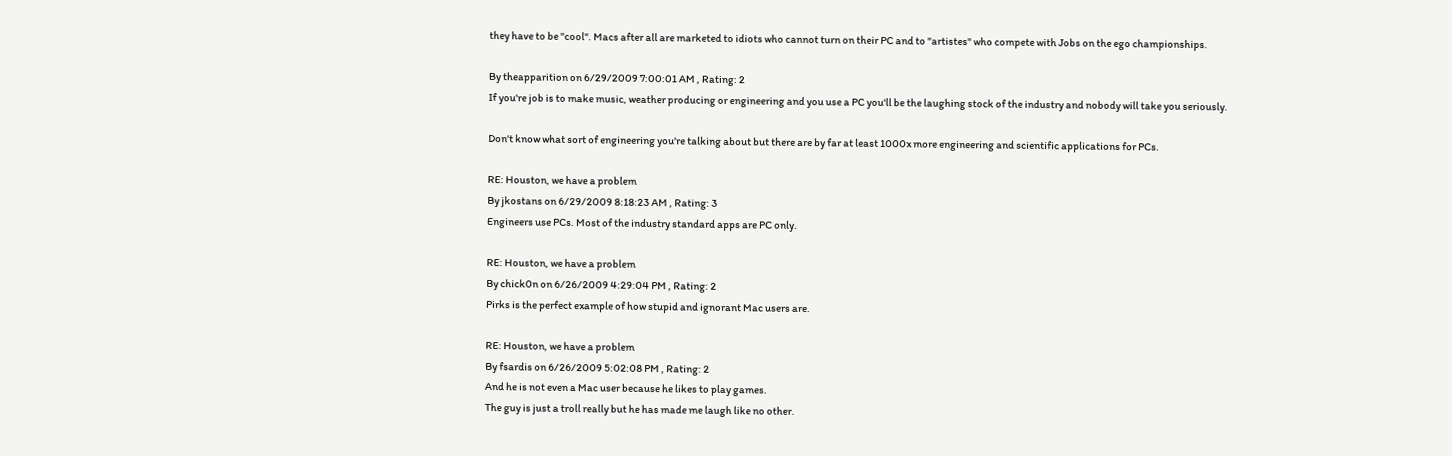they have to be "cool". Macs after all are marketed to idiots who cannot turn on their PC and to "artistes" who compete with Jobs on the ego championships.

By theapparition on 6/29/2009 7:00:01 AM , Rating: 2
If you're job is to make music, weather producing or engineering and you use a PC you'll be the laughing stock of the industry and nobody will take you seriously.

Don't know what sort of engineering you're talking about but there are by far at least 1000x more engineering and scientific applications for PCs.

RE: Houston, we have a problem
By jkostans on 6/29/2009 8:18:23 AM , Rating: 3
Engineers use PCs. Most of the industry standard apps are PC only.

RE: Houston, we have a problem
By chick0n on 6/26/2009 4:29:04 PM , Rating: 2
Pirks is the perfect example of how stupid and ignorant Mac users are.

RE: Houston, we have a problem
By fsardis on 6/26/2009 5:02:08 PM , Rating: 2
And he is not even a Mac user because he likes to play games.
The guy is just a troll really but he has made me laugh like no other.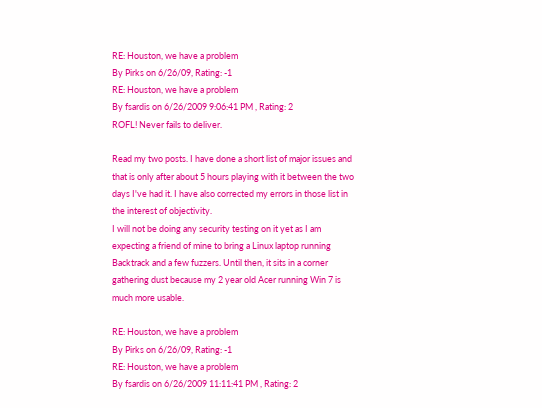RE: Houston, we have a problem
By Pirks on 6/26/09, Rating: -1
RE: Houston, we have a problem
By fsardis on 6/26/2009 9:06:41 PM , Rating: 2
ROFL! Never fails to deliver.

Read my two posts. I have done a short list of major issues and that is only after about 5 hours playing with it between the two days I've had it. I have also corrected my errors in those list in the interest of objectivity.
I will not be doing any security testing on it yet as I am expecting a friend of mine to bring a Linux laptop running Backtrack and a few fuzzers. Until then, it sits in a corner gathering dust because my 2 year old Acer running Win 7 is much more usable.

RE: Houston, we have a problem
By Pirks on 6/26/09, Rating: -1
RE: Houston, we have a problem
By fsardis on 6/26/2009 11:11:41 PM , Rating: 2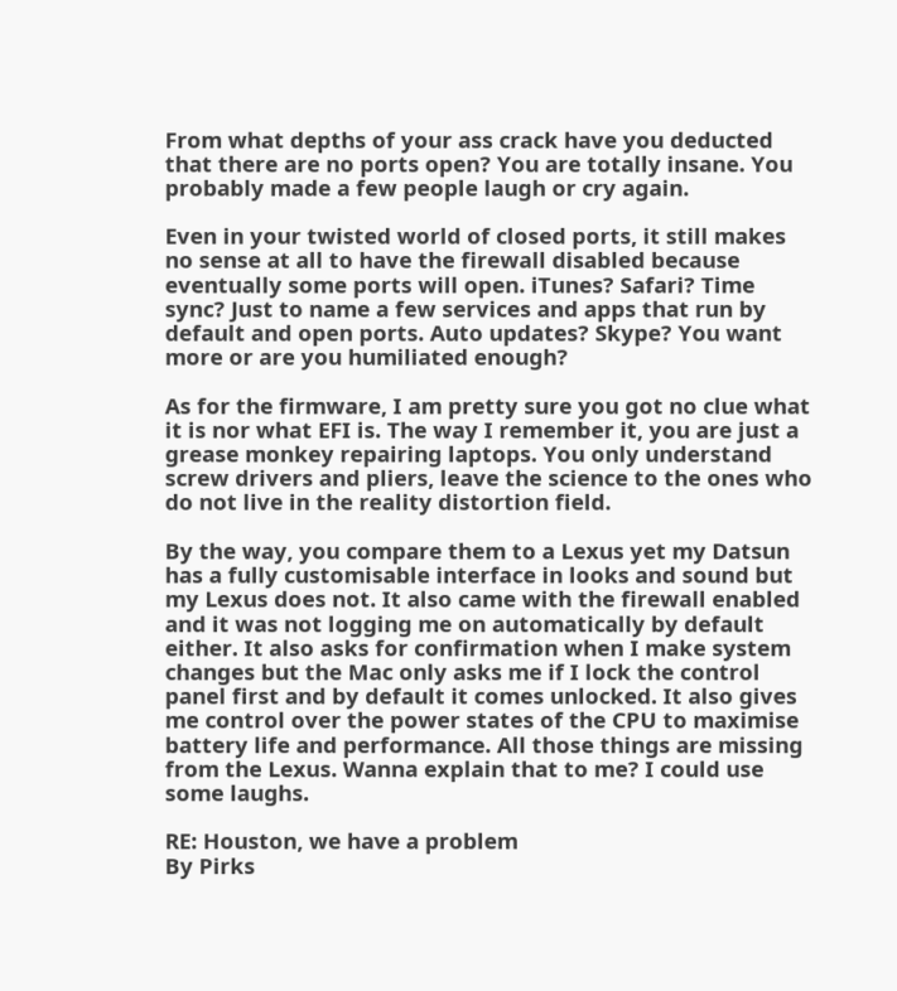From what depths of your ass crack have you deducted that there are no ports open? You are totally insane. You probably made a few people laugh or cry again.

Even in your twisted world of closed ports, it still makes no sense at all to have the firewall disabled because eventually some ports will open. iTunes? Safari? Time sync? Just to name a few services and apps that run by default and open ports. Auto updates? Skype? You want more or are you humiliated enough?

As for the firmware, I am pretty sure you got no clue what it is nor what EFI is. The way I remember it, you are just a grease monkey repairing laptops. You only understand screw drivers and pliers, leave the science to the ones who do not live in the reality distortion field.

By the way, you compare them to a Lexus yet my Datsun has a fully customisable interface in looks and sound but my Lexus does not. It also came with the firewall enabled and it was not logging me on automatically by default either. It also asks for confirmation when I make system changes but the Mac only asks me if I lock the control panel first and by default it comes unlocked. It also gives me control over the power states of the CPU to maximise battery life and performance. All those things are missing from the Lexus. Wanna explain that to me? I could use some laughs.

RE: Houston, we have a problem
By Pirks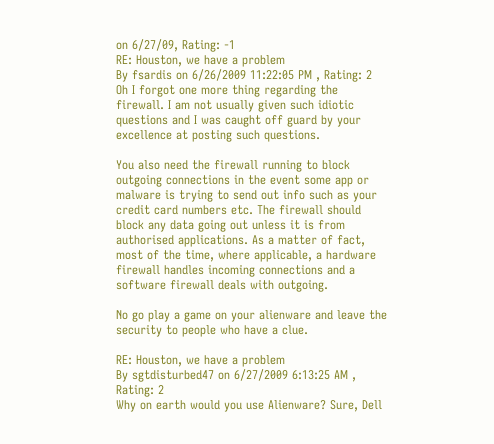on 6/27/09, Rating: -1
RE: Houston, we have a problem
By fsardis on 6/26/2009 11:22:05 PM , Rating: 2
Oh I forgot one more thing regarding the firewall. I am not usually given such idiotic questions and I was caught off guard by your excellence at posting such questions.

You also need the firewall running to block outgoing connections in the event some app or malware is trying to send out info such as your credit card numbers etc. The firewall should block any data going out unless it is from authorised applications. As a matter of fact, most of the time, where applicable, a hardware firewall handles incoming connections and a software firewall deals with outgoing.

No go play a game on your alienware and leave the security to people who have a clue.

RE: Houston, we have a problem
By sgtdisturbed47 on 6/27/2009 6:13:25 AM , Rating: 2
Why on earth would you use Alienware? Sure, Dell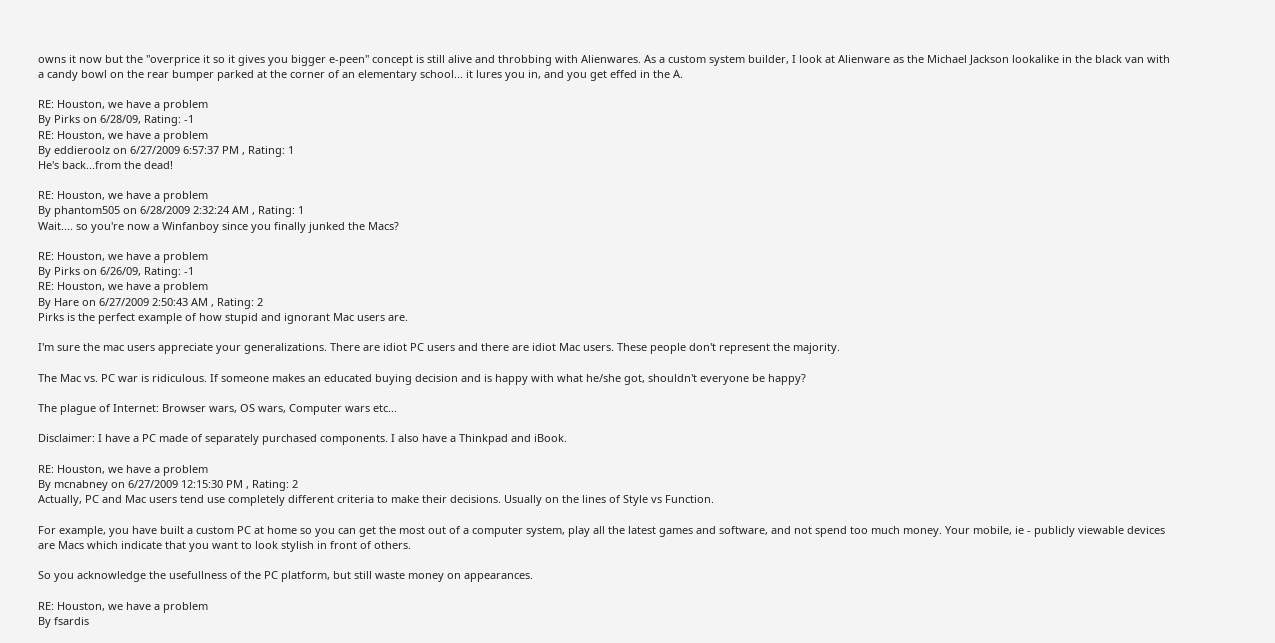owns it now but the "overprice it so it gives you bigger e-peen" concept is still alive and throbbing with Alienwares. As a custom system builder, I look at Alienware as the Michael Jackson lookalike in the black van with a candy bowl on the rear bumper parked at the corner of an elementary school... it lures you in, and you get effed in the A.

RE: Houston, we have a problem
By Pirks on 6/28/09, Rating: -1
RE: Houston, we have a problem
By eddieroolz on 6/27/2009 6:57:37 PM , Rating: 1
He's back...from the dead!

RE: Houston, we have a problem
By phantom505 on 6/28/2009 2:32:24 AM , Rating: 1
Wait.... so you're now a Winfanboy since you finally junked the Macs?

RE: Houston, we have a problem
By Pirks on 6/26/09, Rating: -1
RE: Houston, we have a problem
By Hare on 6/27/2009 2:50:43 AM , Rating: 2
Pirks is the perfect example of how stupid and ignorant Mac users are.

I'm sure the mac users appreciate your generalizations. There are idiot PC users and there are idiot Mac users. These people don't represent the majority.

The Mac vs. PC war is ridiculous. If someone makes an educated buying decision and is happy with what he/she got, shouldn't everyone be happy?

The plague of Internet: Browser wars, OS wars, Computer wars etc...

Disclaimer: I have a PC made of separately purchased components. I also have a Thinkpad and iBook.

RE: Houston, we have a problem
By mcnabney on 6/27/2009 12:15:30 PM , Rating: 2
Actually, PC and Mac users tend use completely different criteria to make their decisions. Usually on the lines of Style vs Function.

For example, you have built a custom PC at home so you can get the most out of a computer system, play all the latest games and software, and not spend too much money. Your mobile, ie - publicly viewable devices are Macs which indicate that you want to look stylish in front of others.

So you acknowledge the usefullness of the PC platform, but still waste money on appearances.

RE: Houston, we have a problem
By fsardis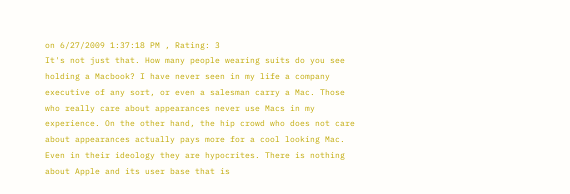on 6/27/2009 1:37:18 PM , Rating: 3
It's not just that. How many people wearing suits do you see holding a Macbook? I have never seen in my life a company executive of any sort, or even a salesman carry a Mac. Those who really care about appearances never use Macs in my experience. On the other hand, the hip crowd who does not care about appearances actually pays more for a cool looking Mac. Even in their ideology they are hypocrites. There is nothing about Apple and its user base that is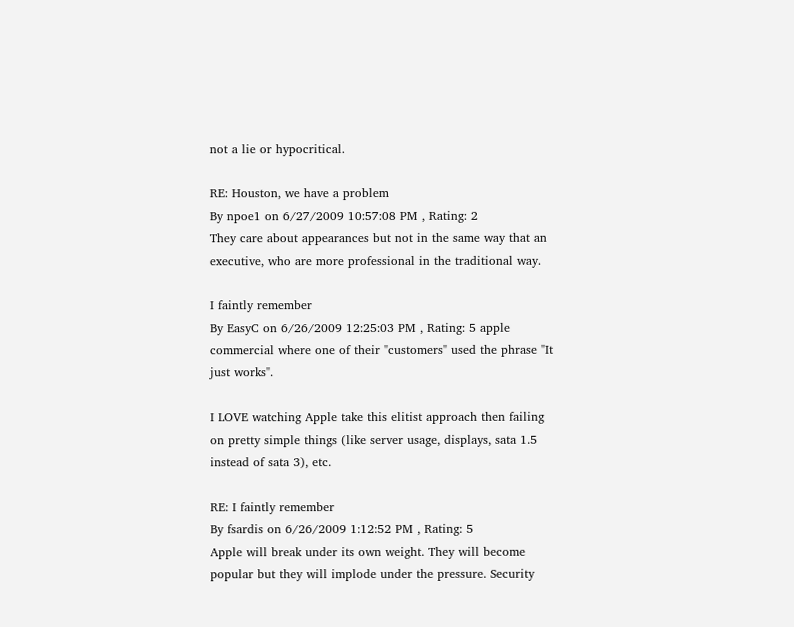not a lie or hypocritical.

RE: Houston, we have a problem
By npoe1 on 6/27/2009 10:57:08 PM , Rating: 2
They care about appearances but not in the same way that an executive, who are more professional in the traditional way.

I faintly remember
By EasyC on 6/26/2009 12:25:03 PM , Rating: 5 apple commercial where one of their "customers" used the phrase "It just works".

I LOVE watching Apple take this elitist approach then failing on pretty simple things (like server usage, displays, sata 1.5 instead of sata 3), etc.

RE: I faintly remember
By fsardis on 6/26/2009 1:12:52 PM , Rating: 5
Apple will break under its own weight. They will become popular but they will implode under the pressure. Security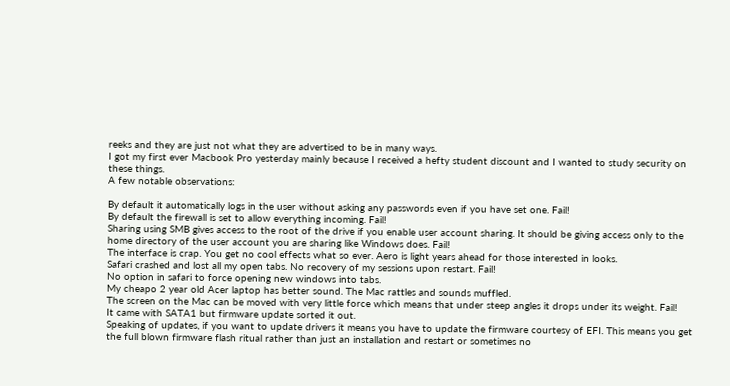reeks and they are just not what they are advertised to be in many ways.
I got my first ever Macbook Pro yesterday mainly because I received a hefty student discount and I wanted to study security on these things.
A few notable observations:

By default it automatically logs in the user without asking any passwords even if you have set one. Fail!
By default the firewall is set to allow everything incoming. Fail!
Sharing using SMB gives access to the root of the drive if you enable user account sharing. It should be giving access only to the home directory of the user account you are sharing like Windows does. Fail!
The interface is crap. You get no cool effects what so ever. Aero is light years ahead for those interested in looks.
Safari crashed and lost all my open tabs. No recovery of my sessions upon restart. Fail!
No option in safari to force opening new windows into tabs.
My cheapo 2 year old Acer laptop has better sound. The Mac rattles and sounds muffled.
The screen on the Mac can be moved with very little force which means that under steep angles it drops under its weight. Fail!
It came with SATA1 but firmware update sorted it out.
Speaking of updates, if you want to update drivers it means you have to update the firmware courtesy of EFI. This means you get the full blown firmware flash ritual rather than just an installation and restart or sometimes no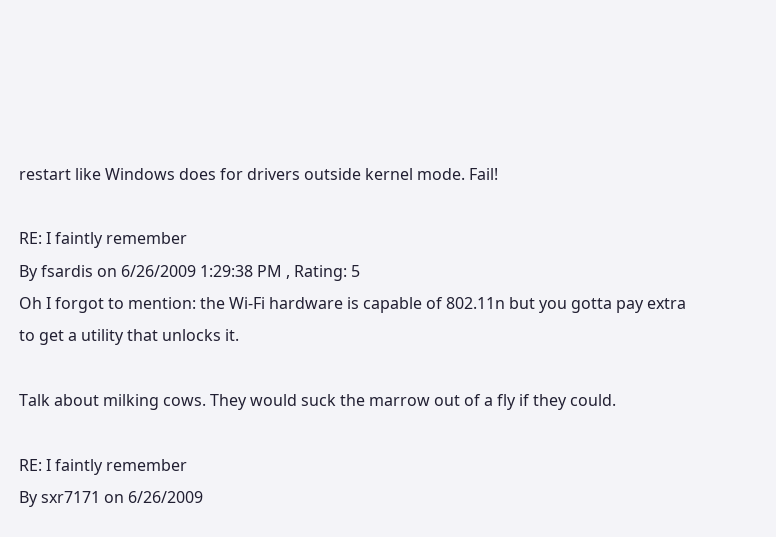restart like Windows does for drivers outside kernel mode. Fail!

RE: I faintly remember
By fsardis on 6/26/2009 1:29:38 PM , Rating: 5
Oh I forgot to mention: the Wi-Fi hardware is capable of 802.11n but you gotta pay extra to get a utility that unlocks it.

Talk about milking cows. They would suck the marrow out of a fly if they could.

RE: I faintly remember
By sxr7171 on 6/26/2009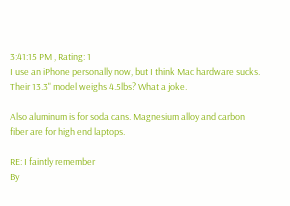3:41:15 PM , Rating: 1
I use an iPhone personally now, but I think Mac hardware sucks. Their 13.3" model weighs 4.5lbs? What a joke.

Also aluminum is for soda cans. Magnesium alloy and carbon fiber are for high end laptops.

RE: I faintly remember
By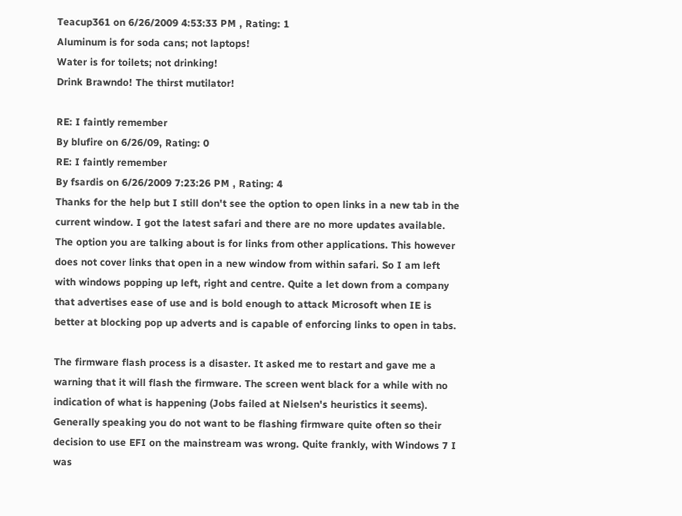Teacup361 on 6/26/2009 4:53:33 PM , Rating: 1
Aluminum is for soda cans; not laptops!
Water is for toilets; not drinking!
Drink Brawndo! The thirst mutilator!

RE: I faintly remember
By blufire on 6/26/09, Rating: 0
RE: I faintly remember
By fsardis on 6/26/2009 7:23:26 PM , Rating: 4
Thanks for the help but I still don't see the option to open links in a new tab in the current window. I got the latest safari and there are no more updates available. The option you are talking about is for links from other applications. This however does not cover links that open in a new window from within safari. So I am left with windows popping up left, right and centre. Quite a let down from a company that advertises ease of use and is bold enough to attack Microsoft when IE is better at blocking pop up adverts and is capable of enforcing links to open in tabs.

The firmware flash process is a disaster. It asked me to restart and gave me a warning that it will flash the firmware. The screen went black for a while with no indication of what is happening (Jobs failed at Nielsen's heuristics it seems).
Generally speaking you do not want to be flashing firmware quite often so their decision to use EFI on the mainstream was wrong. Quite frankly, with Windows 7 I was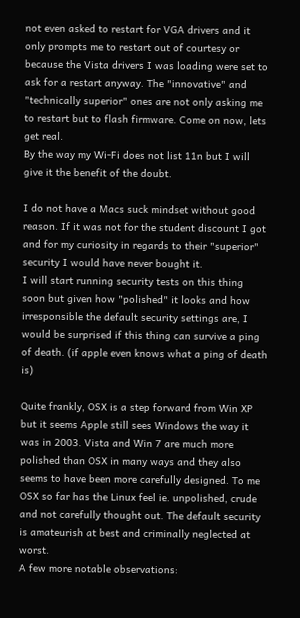not even asked to restart for VGA drivers and it only prompts me to restart out of courtesy or because the Vista drivers I was loading were set to ask for a restart anyway. The "innovative" and "technically superior" ones are not only asking me to restart but to flash firmware. Come on now, lets get real.
By the way my Wi-Fi does not list 11n but I will give it the benefit of the doubt.

I do not have a Macs suck mindset without good reason. If it was not for the student discount I got and for my curiosity in regards to their "superior" security I would have never bought it.
I will start running security tests on this thing soon but given how "polished" it looks and how irresponsible the default security settings are, I would be surprised if this thing can survive a ping of death. (if apple even knows what a ping of death is)

Quite frankly, OSX is a step forward from Win XP but it seems Apple still sees Windows the way it was in 2003. Vista and Win 7 are much more polished than OSX in many ways and they also seems to have been more carefully designed. To me OSX so far has the Linux feel ie. unpolished, crude and not carefully thought out. The default security is amateurish at best and criminally neglected at worst.
A few more notable observations: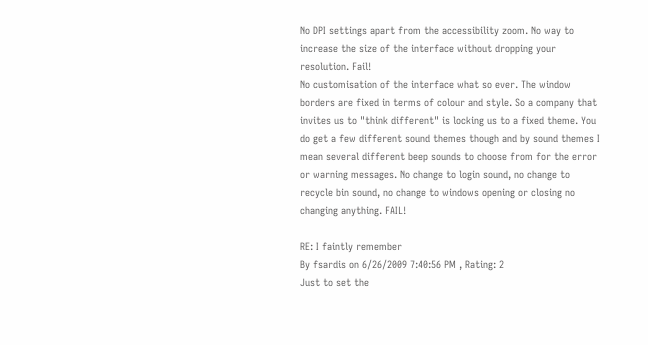No DPI settings apart from the accessibility zoom. No way to increase the size of the interface without dropping your resolution. Fail!
No customisation of the interface what so ever. The window borders are fixed in terms of colour and style. So a company that invites us to "think different" is locking us to a fixed theme. You do get a few different sound themes though and by sound themes I mean several different beep sounds to choose from for the error or warning messages. No change to login sound, no change to recycle bin sound, no change to windows opening or closing no changing anything. FAIL!

RE: I faintly remember
By fsardis on 6/26/2009 7:40:56 PM , Rating: 2
Just to set the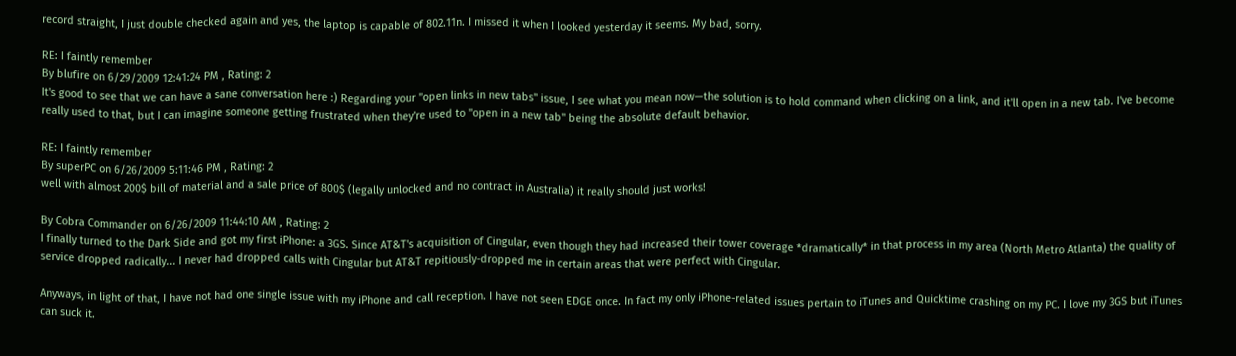record straight, I just double checked again and yes, the laptop is capable of 802.11n. I missed it when I looked yesterday it seems. My bad, sorry.

RE: I faintly remember
By blufire on 6/29/2009 12:41:24 PM , Rating: 2
It's good to see that we can have a sane conversation here :) Regarding your "open links in new tabs" issue, I see what you mean now—the solution is to hold command when clicking on a link, and it'll open in a new tab. I've become really used to that, but I can imagine someone getting frustrated when they're used to "open in a new tab" being the absolute default behavior.

RE: I faintly remember
By superPC on 6/26/2009 5:11:46 PM , Rating: 2
well with almost 200$ bill of material and a sale price of 800$ (legally unlocked and no contract in Australia) it really should just works!

By Cobra Commander on 6/26/2009 11:44:10 AM , Rating: 2
I finally turned to the Dark Side and got my first iPhone: a 3GS. Since AT&T's acquisition of Cingular, even though they had increased their tower coverage *dramatically* in that process in my area (North Metro Atlanta) the quality of service dropped radically... I never had dropped calls with Cingular but AT&T repitiously-dropped me in certain areas that were perfect with Cingular.

Anyways, in light of that, I have not had one single issue with my iPhone and call reception. I have not seen EDGE once. In fact my only iPhone-related issues pertain to iTunes and Quicktime crashing on my PC. I love my 3GS but iTunes can suck it.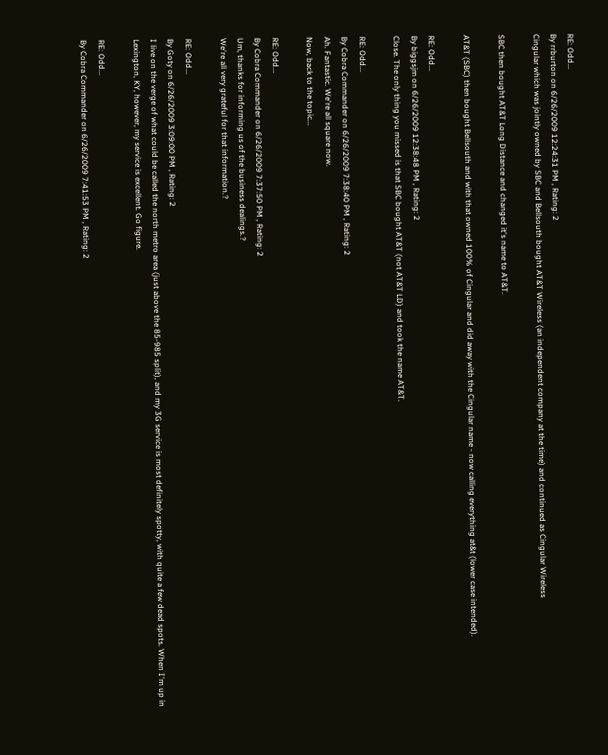RE: Odd...
By rrburton on 6/26/2009 12:24:31 PM , Rating: 2
Cingular which was jointly owned by SBC and Bellsouth bought AT&T Wireless (an independent company at the time) and continued as Cingular Wireless

SBC then bought AT&T Long Distance and changed it's name to AT&T.

AT&T (SBC) then bought Bellsouth and with that owned 100% of Cingular and did away with the Cingular name - now calling everything at&t (lower case intended).

RE: Odd...
By biggsjm on 6/26/2009 12:38:48 PM , Rating: 2
Close. The only thing you missed is that SBC bought AT&T (not AT&T LD) and took the name AT&T.

RE: Odd...
By Cobra Commander on 6/26/2009 7:38:40 PM , Rating: 2
Ah. Fantastic. We're all square now.
Now, back to the topic...

RE: Odd...
By Cobra Commander on 6/26/2009 7:37:50 PM , Rating: 2
Um, thanks for informing us of the business dealings.?
We're all very grateful for that information.?

RE: Odd...
By Goty on 6/26/2009 3:09:00 PM , Rating: 2
I live on the verge of what could be called the north metro area (just above the 85-985 split), and my 3G service is most definitely spotty, with quite a few dead spots. When I'm up in Lexington, KY, however, my service is excellent. Go figure.

RE: Odd...
By Cobra Commander on 6/26/2009 7:41:53 PM , Rating: 2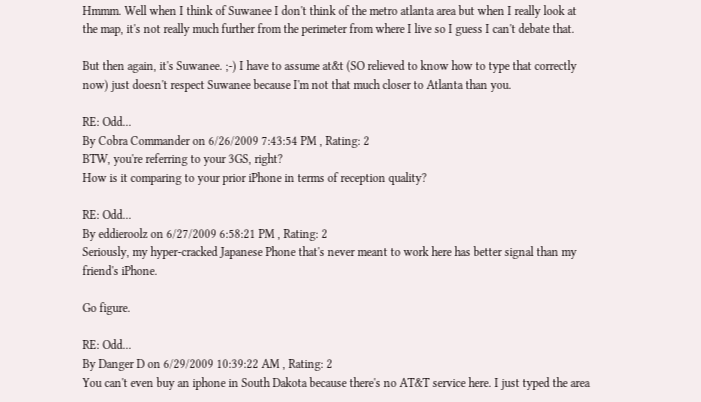Hmmm. Well when I think of Suwanee I don't think of the metro atlanta area but when I really look at the map, it's not really much further from the perimeter from where I live so I guess I can't debate that.

But then again, it's Suwanee. ;-) I have to assume at&t (SO relieved to know how to type that correctly now) just doesn't respect Suwanee because I'm not that much closer to Atlanta than you.

RE: Odd...
By Cobra Commander on 6/26/2009 7:43:54 PM , Rating: 2
BTW, you're referring to your 3GS, right?
How is it comparing to your prior iPhone in terms of reception quality?

RE: Odd...
By eddieroolz on 6/27/2009 6:58:21 PM , Rating: 2
Seriously, my hyper-cracked Japanese Phone that's never meant to work here has better signal than my friend's iPhone.

Go figure.

RE: Odd...
By Danger D on 6/29/2009 10:39:22 AM , Rating: 2
You can't even buy an iphone in South Dakota because there's no AT&T service here. I just typed the area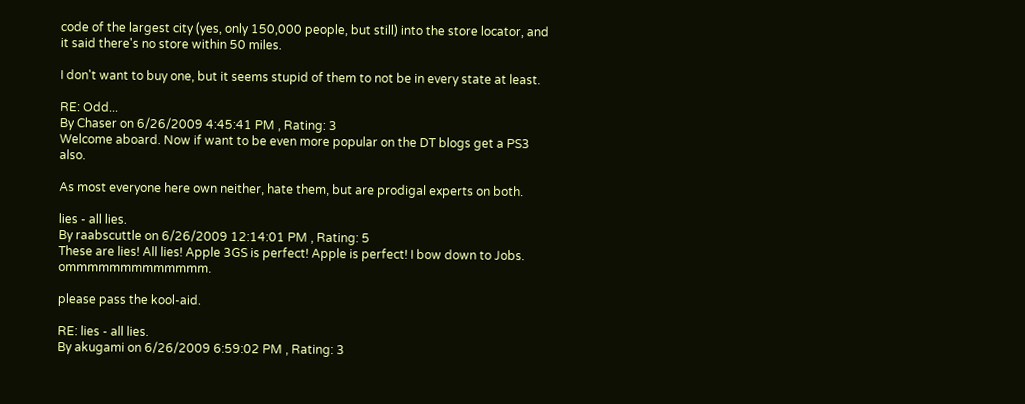code of the largest city (yes, only 150,000 people, but still) into the store locator, and it said there's no store within 50 miles.

I don't want to buy one, but it seems stupid of them to not be in every state at least.

RE: Odd...
By Chaser on 6/26/2009 4:45:41 PM , Rating: 3
Welcome aboard. Now if want to be even more popular on the DT blogs get a PS3 also.

As most everyone here own neither, hate them, but are prodigal experts on both.

lies - all lies.
By raabscuttle on 6/26/2009 12:14:01 PM , Rating: 5
These are lies! All lies! Apple 3GS is perfect! Apple is perfect! I bow down to Jobs. ommmmmmmmmmmmm.

please pass the kool-aid.

RE: lies - all lies.
By akugami on 6/26/2009 6:59:02 PM , Rating: 3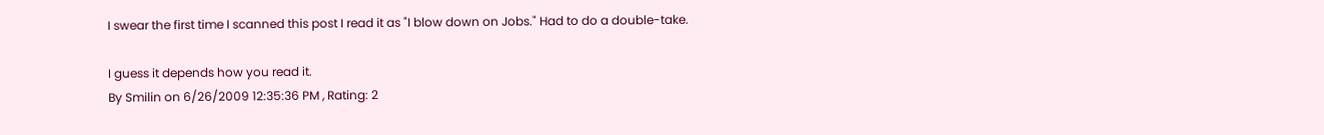I swear the first time I scanned this post I read it as "I blow down on Jobs." Had to do a double-take.

I guess it depends how you read it.
By Smilin on 6/26/2009 12:35:36 PM , Rating: 2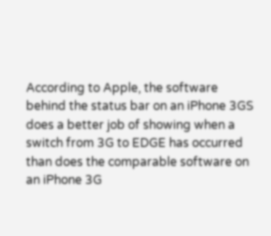According to Apple, the software behind the status bar on an iPhone 3GS does a better job of showing when a switch from 3G to EDGE has occurred than does the comparable software on an iPhone 3G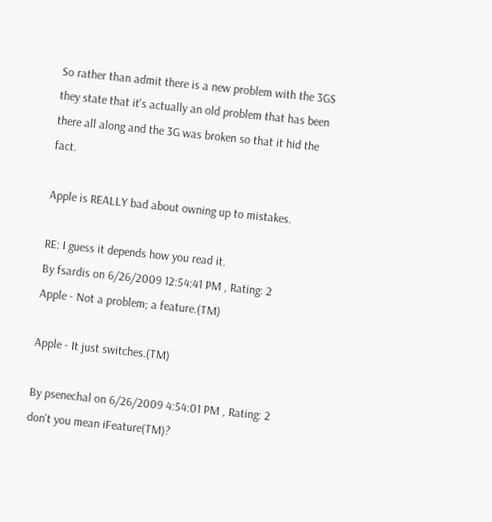So rather than admit there is a new problem with the 3GS they state that it's actually an old problem that has been there all along and the 3G was broken so that it hid the fact.

Apple is REALLY bad about owning up to mistakes.

RE: I guess it depends how you read it.
By fsardis on 6/26/2009 12:54:41 PM , Rating: 2
Apple - Not a problem; a feature.(TM)

Apple - It just switches.(TM)

By psenechal on 6/26/2009 4:54:01 PM , Rating: 2
don't you mean iFeature(TM)?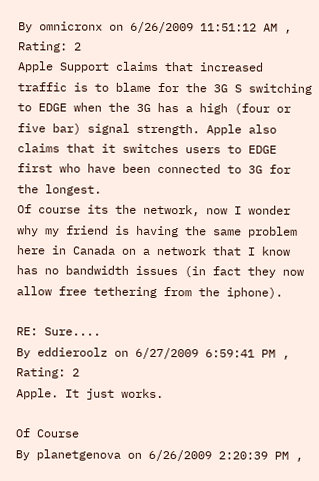By omnicronx on 6/26/2009 11:51:12 AM , Rating: 2
Apple Support claims that increased traffic is to blame for the 3G S switching to EDGE when the 3G has a high (four or five bar) signal strength. Apple also claims that it switches users to EDGE first who have been connected to 3G for the longest.
Of course its the network, now I wonder why my friend is having the same problem here in Canada on a network that I know has no bandwidth issues (in fact they now allow free tethering from the iphone).

RE: Sure....
By eddieroolz on 6/27/2009 6:59:41 PM , Rating: 2
Apple. It just works.

Of Course
By planetgenova on 6/26/2009 2:20:39 PM ,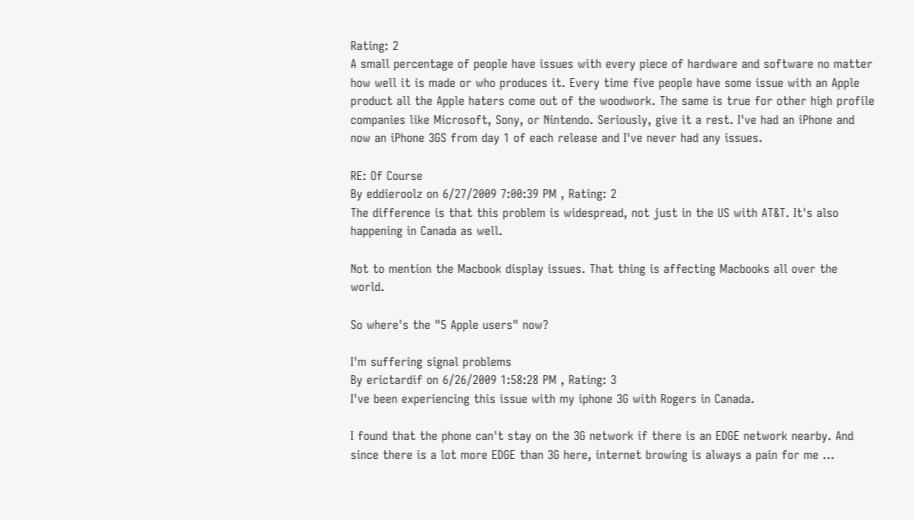Rating: 2
A small percentage of people have issues with every piece of hardware and software no matter how well it is made or who produces it. Every time five people have some issue with an Apple product all the Apple haters come out of the woodwork. The same is true for other high profile companies like Microsoft, Sony, or Nintendo. Seriously, give it a rest. I've had an iPhone and now an iPhone 3GS from day 1 of each release and I've never had any issues.

RE: Of Course
By eddieroolz on 6/27/2009 7:00:39 PM , Rating: 2
The difference is that this problem is widespread, not just in the US with AT&T. It's also happening in Canada as well.

Not to mention the Macbook display issues. That thing is affecting Macbooks all over the world.

So where's the "5 Apple users" now?

I'm suffering signal problems
By erictardif on 6/26/2009 1:58:28 PM , Rating: 3
I've been experiencing this issue with my iphone 3G with Rogers in Canada.

I found that the phone can't stay on the 3G network if there is an EDGE network nearby. And since there is a lot more EDGE than 3G here, internet browing is always a pain for me ...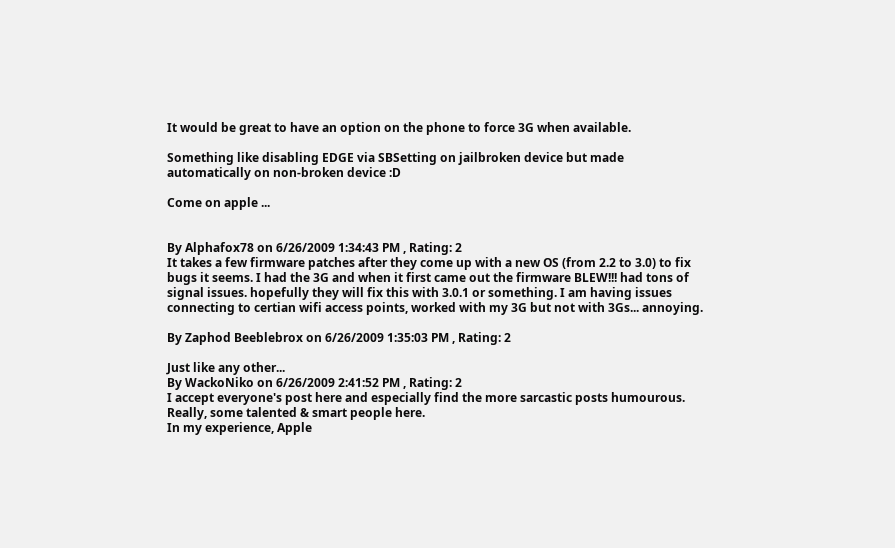It would be great to have an option on the phone to force 3G when available.

Something like disabling EDGE via SBSetting on jailbroken device but made automatically on non-broken device :D

Come on apple ...


By Alphafox78 on 6/26/2009 1:34:43 PM , Rating: 2
It takes a few firmware patches after they come up with a new OS (from 2.2 to 3.0) to fix bugs it seems. I had the 3G and when it first came out the firmware BLEW!!! had tons of signal issues. hopefully they will fix this with 3.0.1 or something. I am having issues connecting to certian wifi access points, worked with my 3G but not with 3Gs... annoying.

By Zaphod Beeblebrox on 6/26/2009 1:35:03 PM , Rating: 2

Just like any other...
By WackoNiko on 6/26/2009 2:41:52 PM , Rating: 2
I accept everyone's post here and especially find the more sarcastic posts humourous. Really, some talented & smart people here.
In my experience, Apple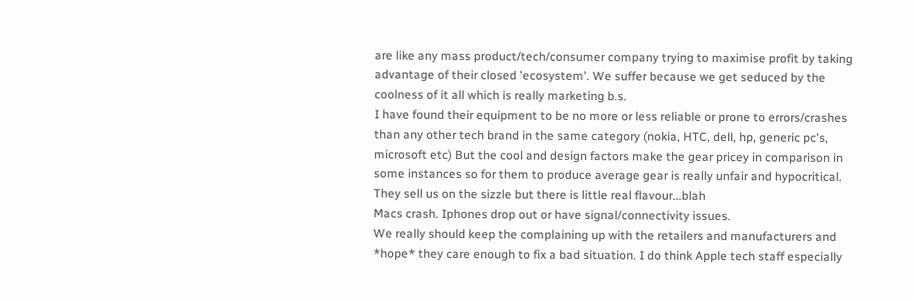are like any mass product/tech/consumer company trying to maximise profit by taking advantage of their closed 'ecosystem'. We suffer because we get seduced by the coolness of it all which is really marketing b.s.
I have found their equipment to be no more or less reliable or prone to errors/crashes than any other tech brand in the same category (nokia, HTC, dell, hp, generic pc's, microsoft etc) But the cool and design factors make the gear pricey in comparison in some instances so for them to produce average gear is really unfair and hypocritical. They sell us on the sizzle but there is little real flavour...blah
Macs crash. Iphones drop out or have signal/connectivity issues.
We really should keep the complaining up with the retailers and manufacturers and *hope* they care enough to fix a bad situation. I do think Apple tech staff especially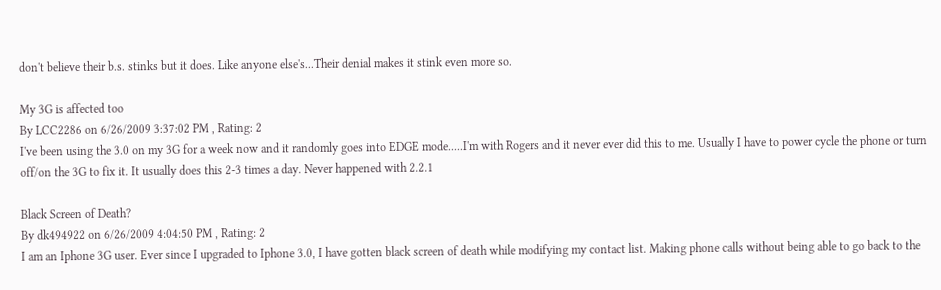don't believe their b.s. stinks but it does. Like anyone else's...Their denial makes it stink even more so.

My 3G is affected too
By LCC2286 on 6/26/2009 3:37:02 PM , Rating: 2
I've been using the 3.0 on my 3G for a week now and it randomly goes into EDGE mode.....I'm with Rogers and it never ever did this to me. Usually I have to power cycle the phone or turn off/on the 3G to fix it. It usually does this 2-3 times a day. Never happened with 2.2.1

Black Screen of Death?
By dk494922 on 6/26/2009 4:04:50 PM , Rating: 2
I am an Iphone 3G user. Ever since I upgraded to Iphone 3.0, I have gotten black screen of death while modifying my contact list. Making phone calls without being able to go back to the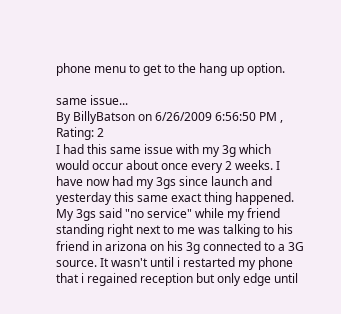phone menu to get to the hang up option.

same issue...
By BillyBatson on 6/26/2009 6:56:50 PM , Rating: 2
I had this same issue with my 3g which would occur about once every 2 weeks. I have now had my 3gs since launch and yesterday this same exact thing happened. My 3gs said "no service" while my friend standing right next to me was talking to his friend in arizona on his 3g connected to a 3G source. It wasn't until i restarted my phone that i regained reception but only edge until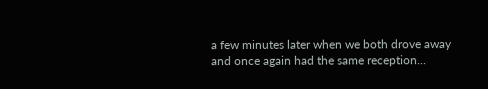a few minutes later when we both drove away and once again had the same reception...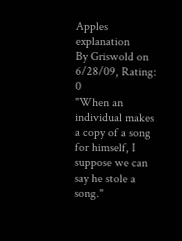Apples explanation
By Griswold on 6/28/09, Rating: 0
"When an individual makes a copy of a song for himself, I suppose we can say he stole a song."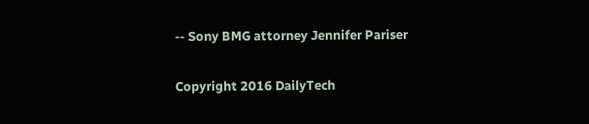-- Sony BMG attorney Jennifer Pariser

Copyright 2016 DailyTech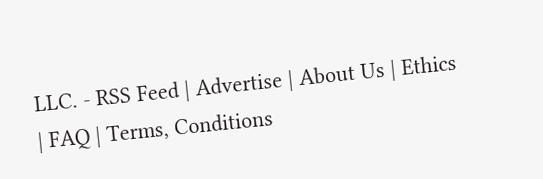LLC. - RSS Feed | Advertise | About Us | Ethics | FAQ | Terms, Conditions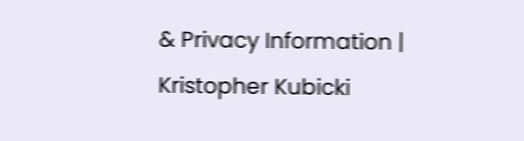& Privacy Information | Kristopher Kubicki